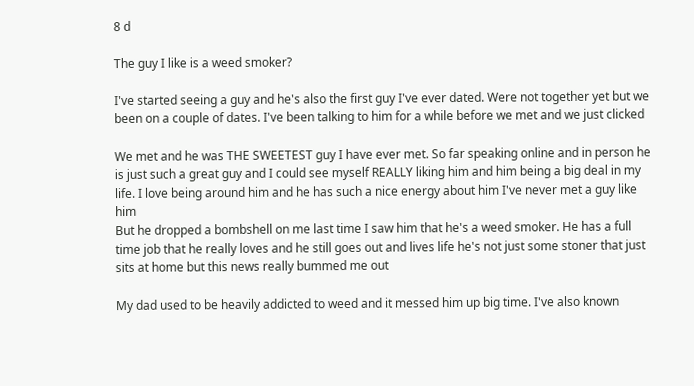8 d

The guy I like is a weed smoker?

I've started seeing a guy and he's also the first guy I've ever dated. Were not together yet but we been on a couple of dates. I've been talking to him for a while before we met and we just clicked

We met and he was THE SWEETEST guy I have ever met. So far speaking online and in person he is just such a great guy and I could see myself REALLY liking him and him being a big deal in my life. I love being around him and he has such a nice energy about him I've never met a guy like him
But he dropped a bombshell on me last time I saw him that he's a weed smoker. He has a full time job that he really loves and he still goes out and lives life he's not just some stoner that just sits at home but this news really bummed me out

My dad used to be heavily addicted to weed and it messed him up big time. I've also known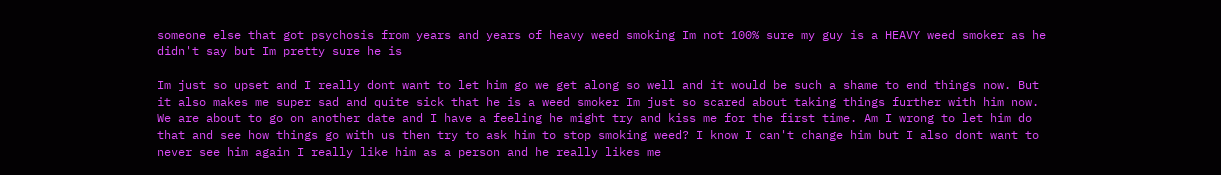someone else that got psychosis from years and years of heavy weed smoking Im not 100% sure my guy is a HEAVY weed smoker as he didn't say but Im pretty sure he is

Im just so upset and I really dont want to let him go we get along so well and it would be such a shame to end things now. But it also makes me super sad and quite sick that he is a weed smoker Im just so scared about taking things further with him now. We are about to go on another date and I have a feeling he might try and kiss me for the first time. Am I wrong to let him do that and see how things go with us then try to ask him to stop smoking weed? I know I can't change him but I also dont want to never see him again I really like him as a person and he really likes me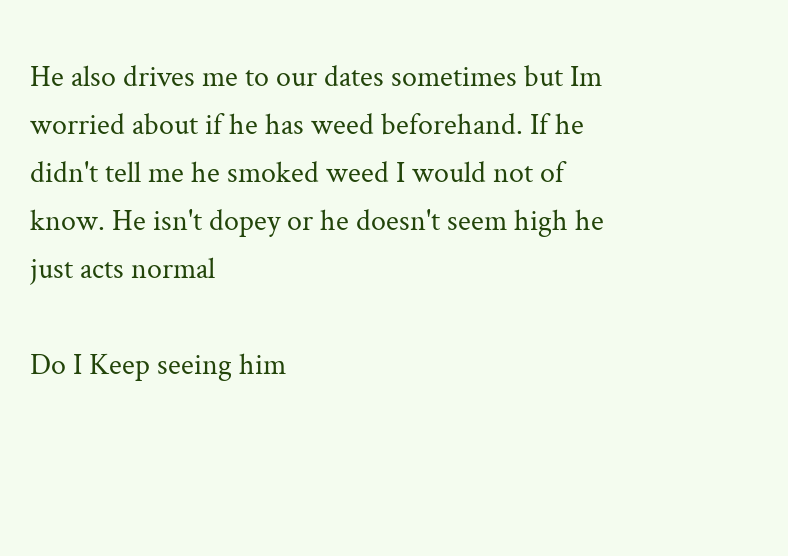He also drives me to our dates sometimes but Im worried about if he has weed beforehand. If he didn't tell me he smoked weed I would not of know. He isn't dopey or he doesn't seem high he just acts normal

Do I Keep seeing him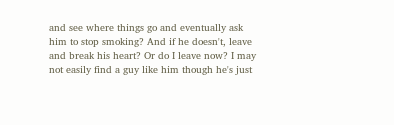and see where things go and eventually ask him to stop smoking? And if he doesn't, leave and break his heart? Or do I leave now? I may not easily find a guy like him though he's just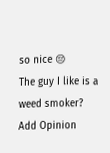so nice 😔
The guy I like is a weed smoker?
Add Opinion